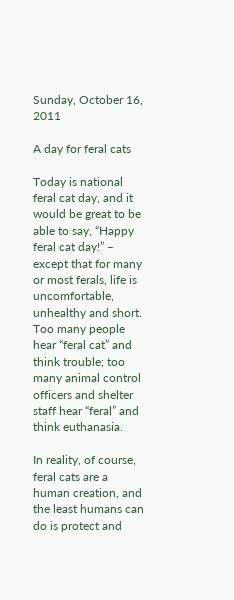Sunday, October 16, 2011

A day for feral cats

Today is national feral cat day, and it would be great to be able to say, “Happy feral cat day!” – except that for many or most ferals, life is uncomfortable, unhealthy and short. Too many people hear “feral cat” and think trouble; too many animal control officers and shelter staff hear “feral” and think euthanasia.

In reality, of course, feral cats are a human creation, and the least humans can do is protect and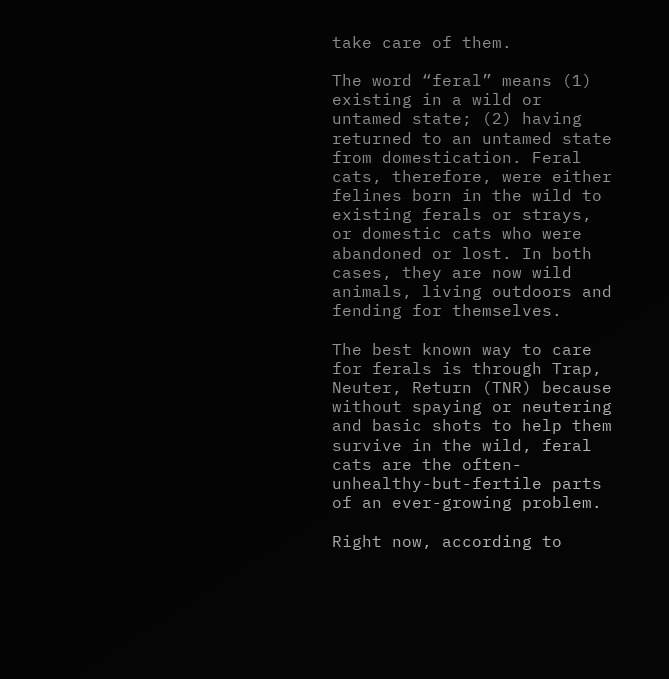take care of them.

The word “feral” means (1) existing in a wild or untamed state; (2) having returned to an untamed state from domestication. Feral cats, therefore, were either felines born in the wild to existing ferals or strays, or domestic cats who were abandoned or lost. In both cases, they are now wild animals, living outdoors and fending for themselves.

The best known way to care for ferals is through Trap, Neuter, Return (TNR) because without spaying or neutering and basic shots to help them survive in the wild, feral cats are the often-unhealthy-but-fertile parts of an ever-growing problem.

Right now, according to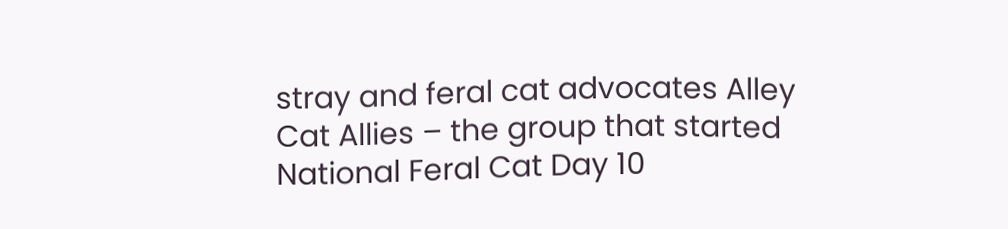stray and feral cat advocates Alley Cat Allies – the group that started National Feral Cat Day 10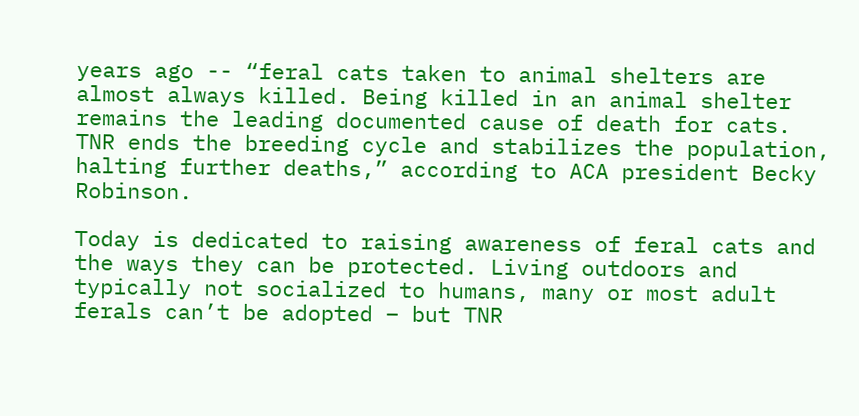years ago -- “feral cats taken to animal shelters are almost always killed. Being killed in an animal shelter remains the leading documented cause of death for cats. TNR ends the breeding cycle and stabilizes the population, halting further deaths,” according to ACA president Becky Robinson.

Today is dedicated to raising awareness of feral cats and the ways they can be protected. Living outdoors and typically not socialized to humans, many or most adult ferals can’t be adopted – but TNR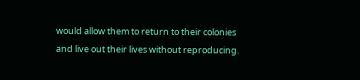would allow them to return to their colonies and live out their lives without reproducing.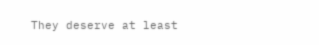They deserve at least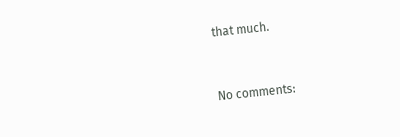that much.


No comments: